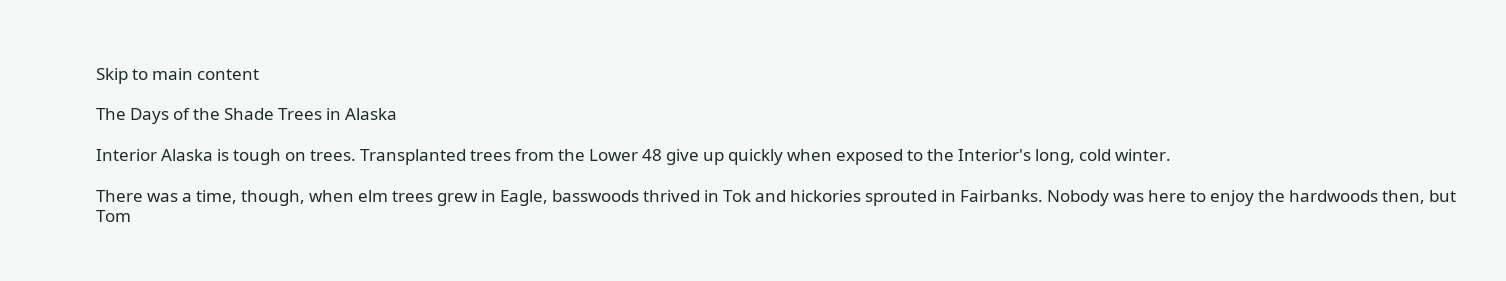Skip to main content

The Days of the Shade Trees in Alaska

Interior Alaska is tough on trees. Transplanted trees from the Lower 48 give up quickly when exposed to the Interior's long, cold winter.

There was a time, though, when elm trees grew in Eagle, basswoods thrived in Tok and hickories sprouted in Fairbanks. Nobody was here to enjoy the hardwoods then, but Tom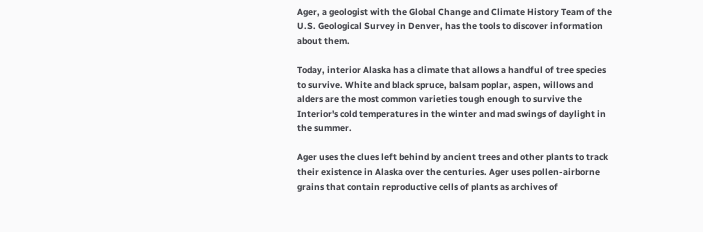Ager, a geologist with the Global Change and Climate History Team of the U.S. Geological Survey in Denver, has the tools to discover information about them.

Today, interior Alaska has a climate that allows a handful of tree species to survive. White and black spruce, balsam poplar, aspen, willows and alders are the most common varieties tough enough to survive the Interior's cold temperatures in the winter and mad swings of daylight in the summer.

Ager uses the clues left behind by ancient trees and other plants to track their existence in Alaska over the centuries. Ager uses pollen-airborne grains that contain reproductive cells of plants as archives of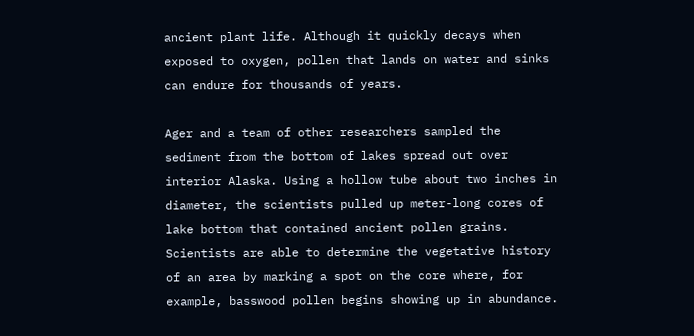ancient plant life. Although it quickly decays when exposed to oxygen, pollen that lands on water and sinks can endure for thousands of years.

Ager and a team of other researchers sampled the sediment from the bottom of lakes spread out over interior Alaska. Using a hollow tube about two inches in diameter, the scientists pulled up meter-long cores of lake bottom that contained ancient pollen grains. Scientists are able to determine the vegetative history of an area by marking a spot on the core where, for example, basswood pollen begins showing up in abundance.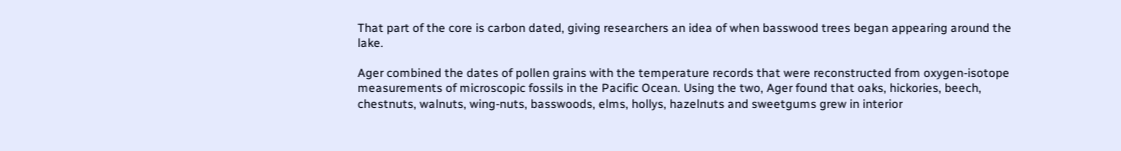That part of the core is carbon dated, giving researchers an idea of when basswood trees began appearing around the lake.

Ager combined the dates of pollen grains with the temperature records that were reconstructed from oxygen-isotope measurements of microscopic fossils in the Pacific Ocean. Using the two, Ager found that oaks, hickories, beech, chestnuts, walnuts, wing-nuts, basswoods, elms, hollys, hazelnuts and sweetgums grew in interior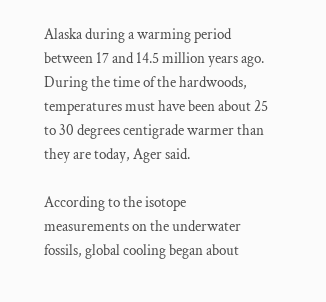Alaska during a warming period between 17 and 14.5 million years ago. During the time of the hardwoods, temperatures must have been about 25 to 30 degrees centigrade warmer than they are today, Ager said.

According to the isotope measurements on the underwater fossils, global cooling began about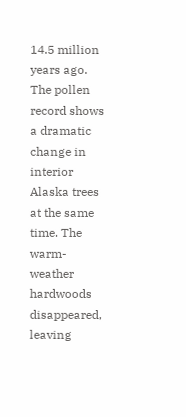14.5 million years ago. The pollen record shows a dramatic change in interior Alaska trees at the same time. The warm-weather hardwoods disappeared, leaving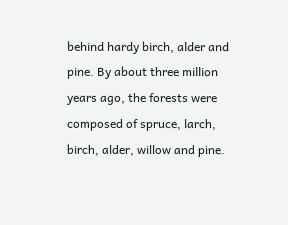behind hardy birch, alder and pine. By about three million years ago, the forests were composed of spruce, larch, birch, alder, willow and pine.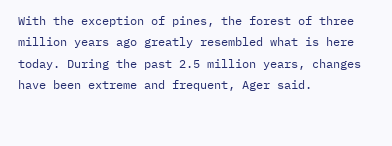With the exception of pines, the forest of three million years ago greatly resembled what is here today. During the past 2.5 million years, changes have been extreme and frequent, Ager said.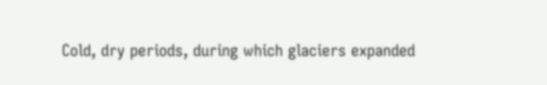Cold, dry periods, during which glaciers expanded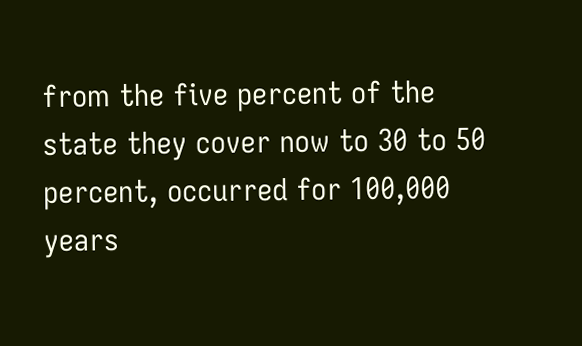from the five percent of the state they cover now to 30 to 50 percent, occurred for 100,000 years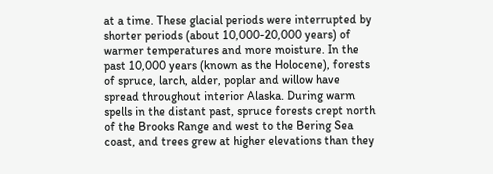at a time. These glacial periods were interrupted by shorter periods (about 10,000-20,000 years) of warmer temperatures and more moisture. In the past 10,000 years (known as the Holocene), forests of spruce, larch, alder, poplar and willow have spread throughout interior Alaska. During warm spells in the distant past, spruce forests crept north of the Brooks Range and west to the Bering Sea coast, and trees grew at higher elevations than they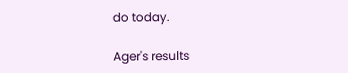do today.

Ager's results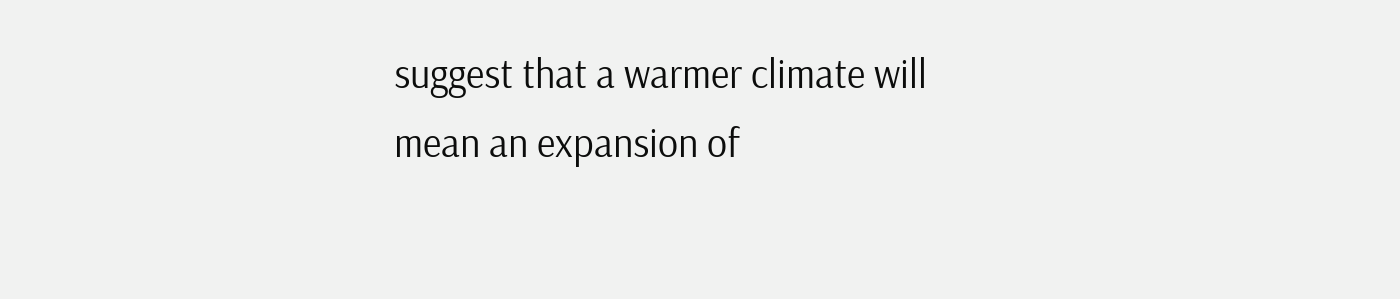suggest that a warmer climate will mean an expansion of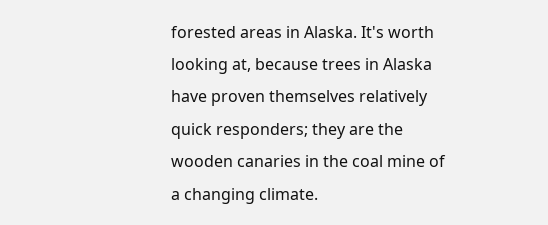forested areas in Alaska. It's worth looking at, because trees in Alaska have proven themselves relatively quick responders; they are the wooden canaries in the coal mine of a changing climate.